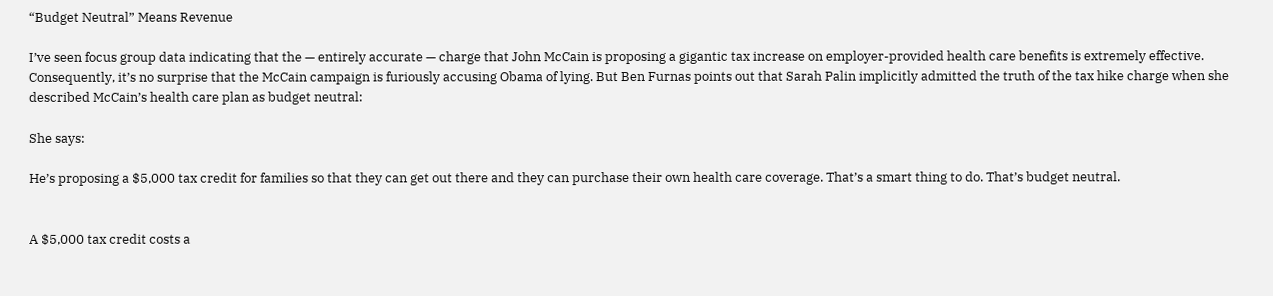“Budget Neutral” Means Revenue

I’ve seen focus group data indicating that the — entirely accurate — charge that John McCain is proposing a gigantic tax increase on employer-provided health care benefits is extremely effective. Consequently, it’s no surprise that the McCain campaign is furiously accusing Obama of lying. But Ben Furnas points out that Sarah Palin implicitly admitted the truth of the tax hike charge when she described McCain’s health care plan as budget neutral:

She says:

He’s proposing a $5,000 tax credit for families so that they can get out there and they can purchase their own health care coverage. That’s a smart thing to do. That’s budget neutral.


A $5,000 tax credit costs a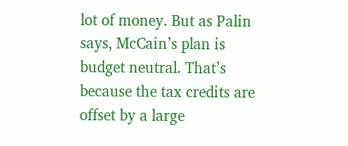lot of money. But as Palin says, McCain’s plan is budget neutral. That’s because the tax credits are offset by a large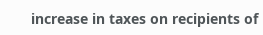increase in taxes on recipients of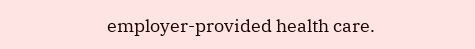employer-provided health care.